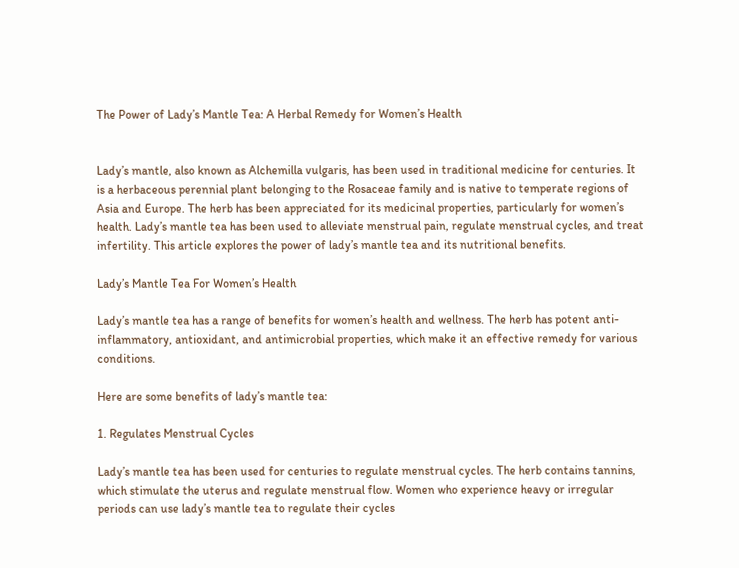The Power of Lady’s Mantle Tea: A Herbal Remedy for Women’s Health


Lady’s mantle, also known as Alchemilla vulgaris, has been used in traditional medicine for centuries. It is a herbaceous perennial plant belonging to the Rosaceae family and is native to temperate regions of Asia and Europe. The herb has been appreciated for its medicinal properties, particularly for women’s health. Lady’s mantle tea has been used to alleviate menstrual pain, regulate menstrual cycles, and treat infertility. This article explores the power of lady’s mantle tea and its nutritional benefits.

Lady’s Mantle Tea For Women’s Health

Lady’s mantle tea has a range of benefits for women’s health and wellness. The herb has potent anti-inflammatory, antioxidant, and antimicrobial properties, which make it an effective remedy for various conditions.

Here are some benefits of lady’s mantle tea:

1. Regulates Menstrual Cycles

Lady’s mantle tea has been used for centuries to regulate menstrual cycles. The herb contains tannins, which stimulate the uterus and regulate menstrual flow. Women who experience heavy or irregular periods can use lady’s mantle tea to regulate their cycles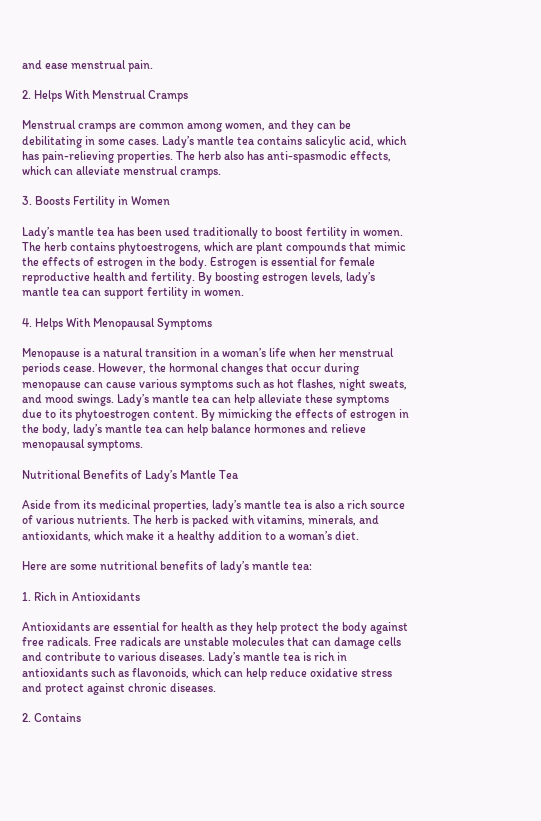and ease menstrual pain.

2. Helps With Menstrual Cramps

Menstrual cramps are common among women, and they can be debilitating in some cases. Lady’s mantle tea contains salicylic acid, which has pain-relieving properties. The herb also has anti-spasmodic effects, which can alleviate menstrual cramps.

3. Boosts Fertility in Women

Lady’s mantle tea has been used traditionally to boost fertility in women. The herb contains phytoestrogens, which are plant compounds that mimic the effects of estrogen in the body. Estrogen is essential for female reproductive health and fertility. By boosting estrogen levels, lady’s mantle tea can support fertility in women.

4. Helps With Menopausal Symptoms

Menopause is a natural transition in a woman’s life when her menstrual periods cease. However, the hormonal changes that occur during menopause can cause various symptoms such as hot flashes, night sweats, and mood swings. Lady’s mantle tea can help alleviate these symptoms due to its phytoestrogen content. By mimicking the effects of estrogen in the body, lady’s mantle tea can help balance hormones and relieve menopausal symptoms.

Nutritional Benefits of Lady’s Mantle Tea

Aside from its medicinal properties, lady’s mantle tea is also a rich source of various nutrients. The herb is packed with vitamins, minerals, and antioxidants, which make it a healthy addition to a woman’s diet.

Here are some nutritional benefits of lady’s mantle tea:

1. Rich in Antioxidants

Antioxidants are essential for health as they help protect the body against free radicals. Free radicals are unstable molecules that can damage cells and contribute to various diseases. Lady’s mantle tea is rich in antioxidants such as flavonoids, which can help reduce oxidative stress and protect against chronic diseases.

2. Contains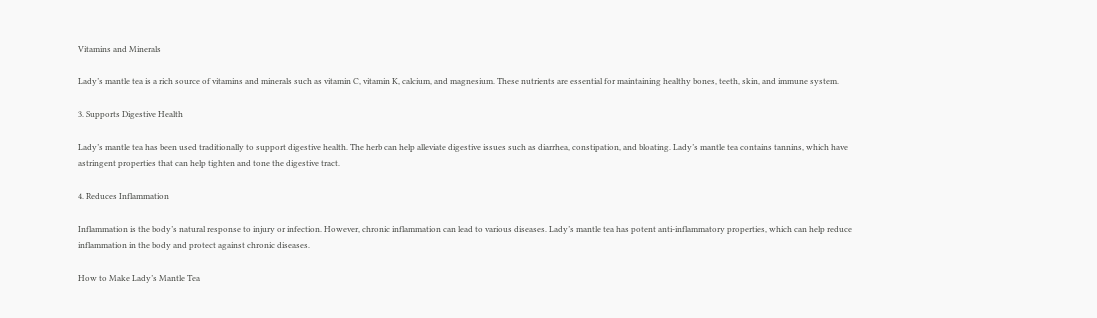Vitamins and Minerals

Lady’s mantle tea is a rich source of vitamins and minerals such as vitamin C, vitamin K, calcium, and magnesium. These nutrients are essential for maintaining healthy bones, teeth, skin, and immune system.

3. Supports Digestive Health

Lady’s mantle tea has been used traditionally to support digestive health. The herb can help alleviate digestive issues such as diarrhea, constipation, and bloating. Lady’s mantle tea contains tannins, which have astringent properties that can help tighten and tone the digestive tract.

4. Reduces Inflammation

Inflammation is the body’s natural response to injury or infection. However, chronic inflammation can lead to various diseases. Lady’s mantle tea has potent anti-inflammatory properties, which can help reduce inflammation in the body and protect against chronic diseases.

How to Make Lady’s Mantle Tea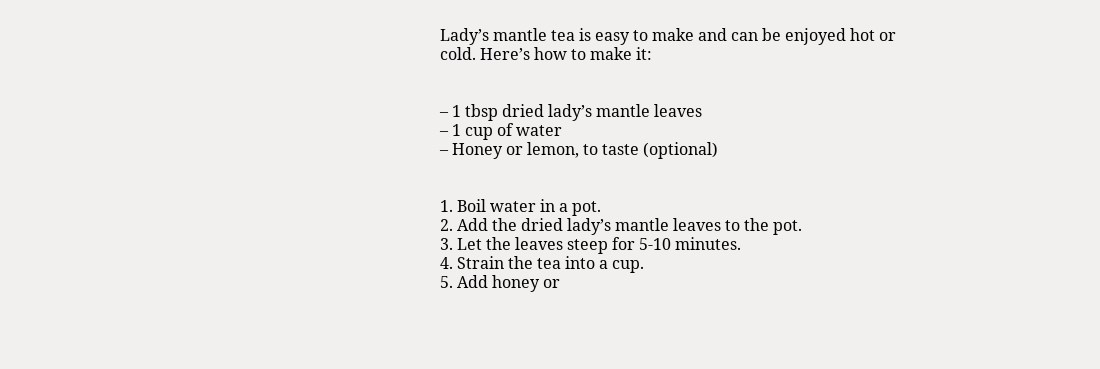Lady’s mantle tea is easy to make and can be enjoyed hot or cold. Here’s how to make it:


– 1 tbsp dried lady’s mantle leaves
– 1 cup of water
– Honey or lemon, to taste (optional)


1. Boil water in a pot.
2. Add the dried lady’s mantle leaves to the pot.
3. Let the leaves steep for 5-10 minutes.
4. Strain the tea into a cup.
5. Add honey or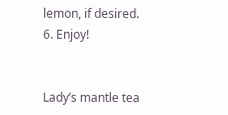lemon, if desired.
6. Enjoy!


Lady’s mantle tea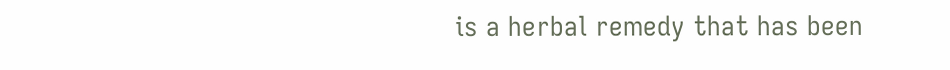is a herbal remedy that has been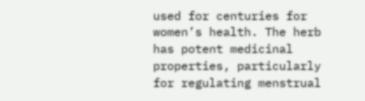used for centuries for women’s health. The herb has potent medicinal properties, particularly for regulating menstrual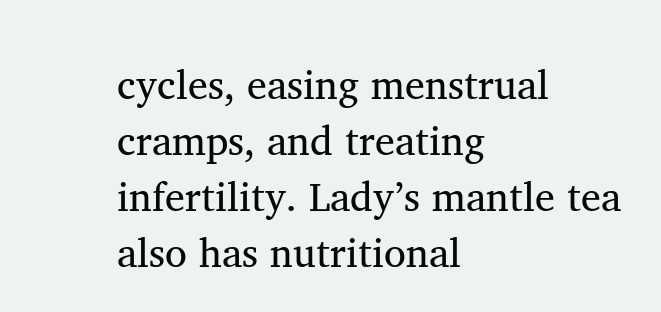cycles, easing menstrual cramps, and treating infertility. Lady’s mantle tea also has nutritional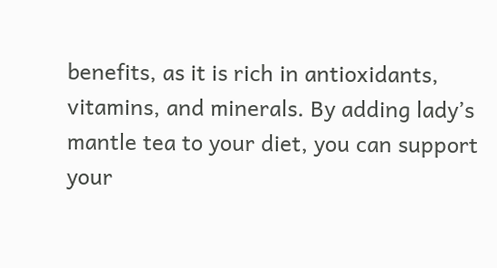benefits, as it is rich in antioxidants, vitamins, and minerals. By adding lady’s mantle tea to your diet, you can support your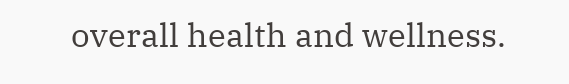overall health and wellness.